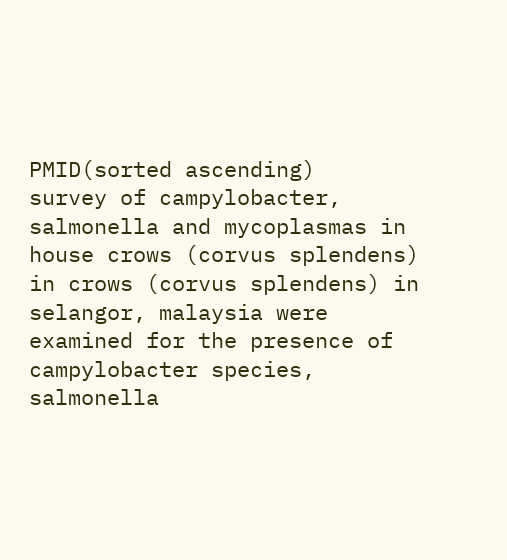PMID(sorted ascending)
survey of campylobacter, salmonella and mycoplasmas in house crows (corvus splendens) in crows (corvus splendens) in selangor, malaysia were examined for the presence of campylobacter species, salmonella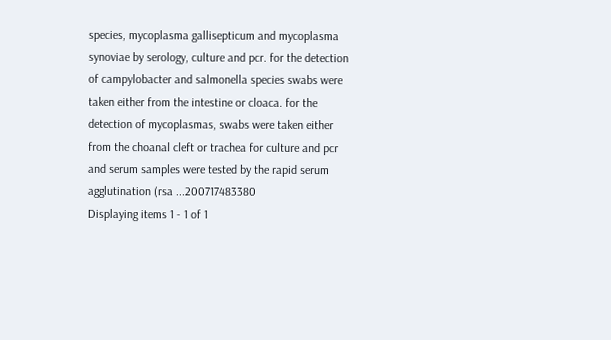species, mycoplasma gallisepticum and mycoplasma synoviae by serology, culture and pcr. for the detection of campylobacter and salmonella species swabs were taken either from the intestine or cloaca. for the detection of mycoplasmas, swabs were taken either from the choanal cleft or trachea for culture and pcr and serum samples were tested by the rapid serum agglutination (rsa ...200717483380
Displaying items 1 - 1 of 1